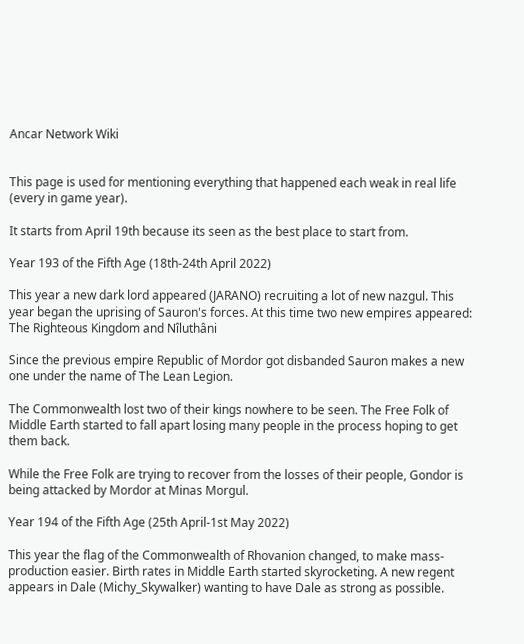Ancar Network Wiki


This page is used for mentioning everything that happened each weak in real life (every in game year).

It starts from April 19th because its seen as the best place to start from.

Year 193 of the Fifth Age (18th-24th April 2022)

This year a new dark lord appeared (JARANO) recruiting a lot of new nazgul. This year began the uprising of Sauron's forces. At this time two new empires appeared: The Righteous Kingdom and Nîluthâni

Since the previous empire Republic of Mordor got disbanded Sauron makes a new one under the name of The Lean Legion.

The Commonwealth lost two of their kings nowhere to be seen. The Free Folk of Middle Earth started to fall apart losing many people in the process hoping to get them back.

While the Free Folk are trying to recover from the losses of their people, Gondor is being attacked by Mordor at Minas Morgul.

Year 194 of the Fifth Age (25th April-1st May 2022)

This year the flag of the Commonwealth of Rhovanion changed, to make mass-production easier. Birth rates in Middle Earth started skyrocketing. A new regent appears in Dale (Michy_Skywalker) wanting to have Dale as strong as possible.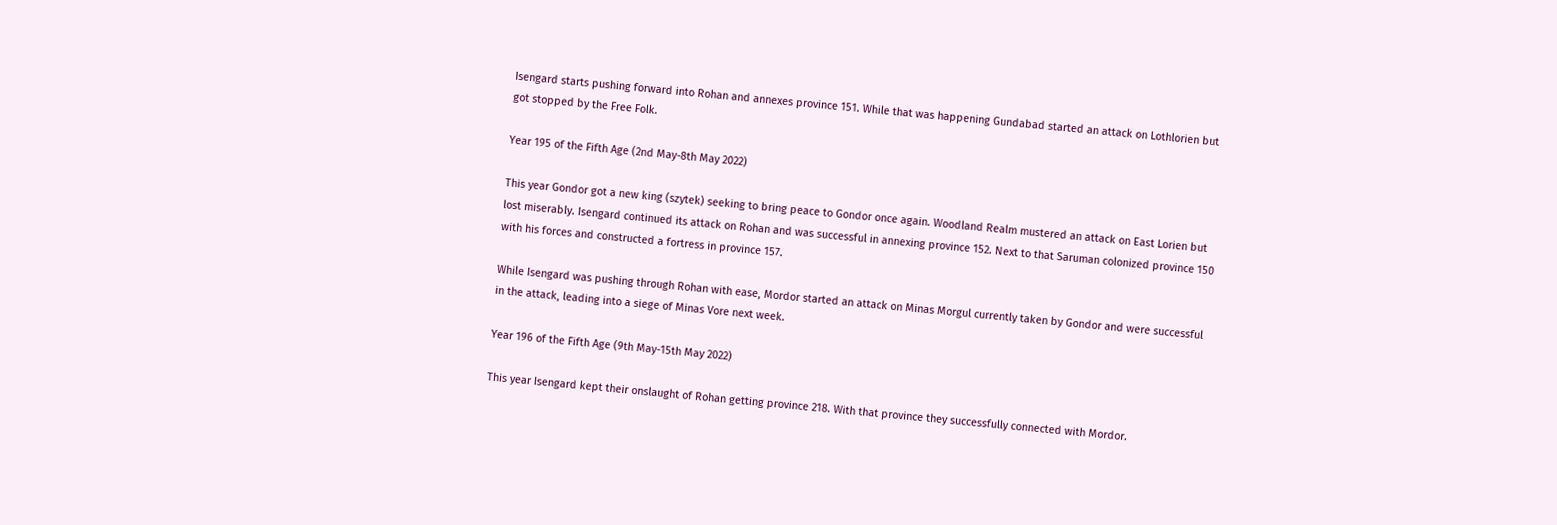Isengard starts pushing forward into Rohan and annexes province 151. While that was happening Gundabad started an attack on Lothlorien but got stopped by the Free Folk.

Year 195 of the Fifth Age (2nd May-8th May 2022)

This year Gondor got a new king (szytek) seeking to bring peace to Gondor once again. Woodland Realm mustered an attack on East Lorien but lost miserably. Isengard continued its attack on Rohan and was successful in annexing province 152. Next to that Saruman colonized province 150 with his forces and constructed a fortress in province 157.

While Isengard was pushing through Rohan with ease, Mordor started an attack on Minas Morgul currently taken by Gondor and were successful in the attack, leading into a siege of Minas Vore next week.

Year 196 of the Fifth Age (9th May-15th May 2022)

This year Isengard kept their onslaught of Rohan getting province 218. With that province they successfully connected with Mordor.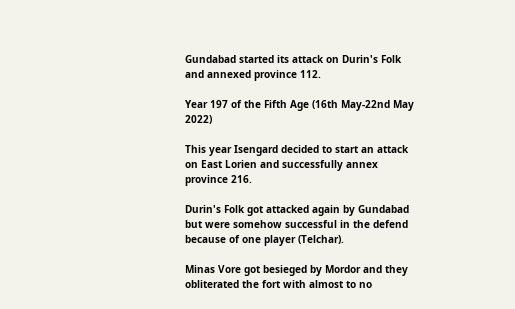Gundabad started its attack on Durin's Folk and annexed province 112.

Year 197 of the Fifth Age (16th May-22nd May 2022)

This year Isengard decided to start an attack on East Lorien and successfully annex province 216.

Durin's Folk got attacked again by Gundabad but were somehow successful in the defend because of one player (Telchar).

Minas Vore got besieged by Mordor and they obliterated the fort with almost to no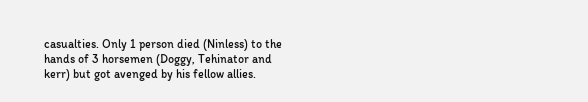casualties. Only 1 person died (Ninless) to the hands of 3 horsemen (Doggy, Tehinator and kerr) but got avenged by his fellow allies.